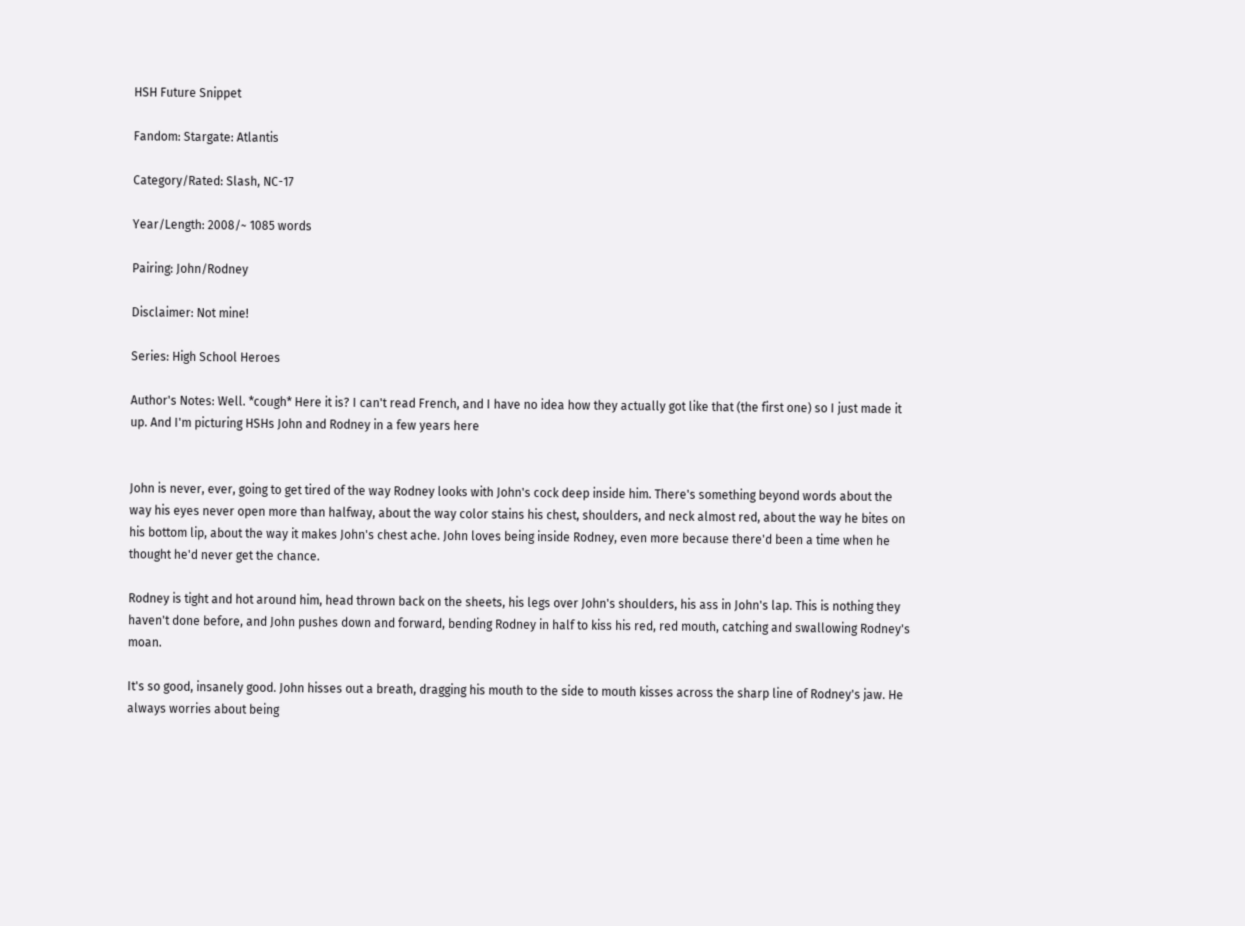HSH Future Snippet

Fandom: Stargate: Atlantis

Category/Rated: Slash, NC-17

Year/Length: 2008/~ 1085 words

Pairing: John/Rodney

Disclaimer: Not mine!

Series: High School Heroes

Author's Notes: Well. *cough* Here it is? I can't read French, and I have no idea how they actually got like that (the first one) so I just made it up. And I'm picturing HSHs John and Rodney in a few years here


John is never, ever, going to get tired of the way Rodney looks with John's cock deep inside him. There's something beyond words about the way his eyes never open more than halfway, about the way color stains his chest, shoulders, and neck almost red, about the way he bites on his bottom lip, about the way it makes John's chest ache. John loves being inside Rodney, even more because there'd been a time when he thought he'd never get the chance.

Rodney is tight and hot around him, head thrown back on the sheets, his legs over John's shoulders, his ass in John's lap. This is nothing they haven't done before, and John pushes down and forward, bending Rodney in half to kiss his red, red mouth, catching and swallowing Rodney's moan.

It's so good, insanely good. John hisses out a breath, dragging his mouth to the side to mouth kisses across the sharp line of Rodney's jaw. He always worries about being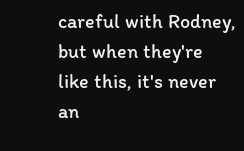careful with Rodney, but when they're like this, it's never an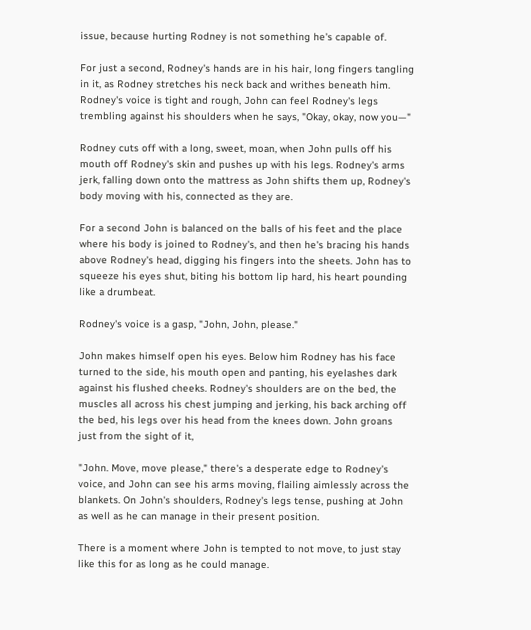issue, because hurting Rodney is not something he's capable of.

For just a second, Rodney's hands are in his hair, long fingers tangling in it, as Rodney stretches his neck back and writhes beneath him. Rodney's voice is tight and rough, John can feel Rodney's legs trembling against his shoulders when he says, "Okay, okay, now you—"

Rodney cuts off with a long, sweet, moan, when John pulls off his mouth off Rodney's skin and pushes up with his legs. Rodney's arms jerk, falling down onto the mattress as John shifts them up, Rodney's body moving with his, connected as they are.

For a second John is balanced on the balls of his feet and the place where his body is joined to Rodney's, and then he's bracing his hands above Rodney's head, digging his fingers into the sheets. John has to squeeze his eyes shut, biting his bottom lip hard, his heart pounding like a drumbeat.

Rodney's voice is a gasp, "John, John, please."

John makes himself open his eyes. Below him Rodney has his face turned to the side, his mouth open and panting, his eyelashes dark against his flushed cheeks. Rodney's shoulders are on the bed, the muscles all across his chest jumping and jerking, his back arching off the bed, his legs over his head from the knees down. John groans just from the sight of it,

"John. Move, move please," there's a desperate edge to Rodney's voice, and John can see his arms moving, flailing aimlessly across the blankets. On John's shoulders, Rodney's legs tense, pushing at John as well as he can manage in their present position.

There is a moment where John is tempted to not move, to just stay like this for as long as he could manage.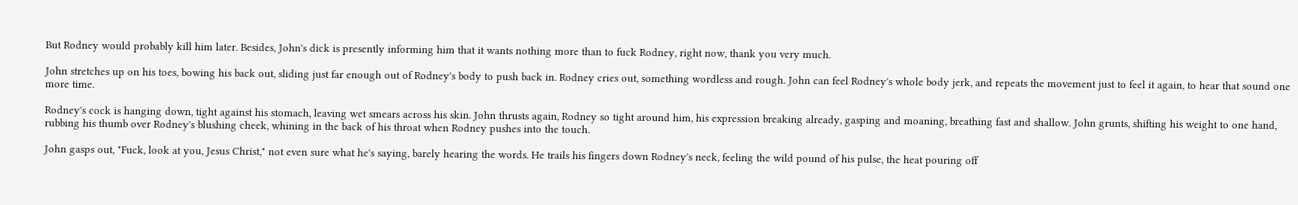But Rodney would probably kill him later. Besides, John's dick is presently informing him that it wants nothing more than to fuck Rodney, right now, thank you very much.

John stretches up on his toes, bowing his back out, sliding just far enough out of Rodney's body to push back in. Rodney cries out, something wordless and rough. John can feel Rodney's whole body jerk, and repeats the movement just to feel it again, to hear that sound one more time.

Rodney's cock is hanging down, tight against his stomach, leaving wet smears across his skin. John thrusts again, Rodney so tight around him, his expression breaking already, gasping and moaning, breathing fast and shallow. John grunts, shifting his weight to one hand, rubbing his thumb over Rodney's blushing cheek, whining in the back of his throat when Rodney pushes into the touch.

John gasps out, "Fuck, look at you, Jesus Christ," not even sure what he's saying, barely hearing the words. He trails his fingers down Rodney's neck, feeling the wild pound of his pulse, the heat pouring off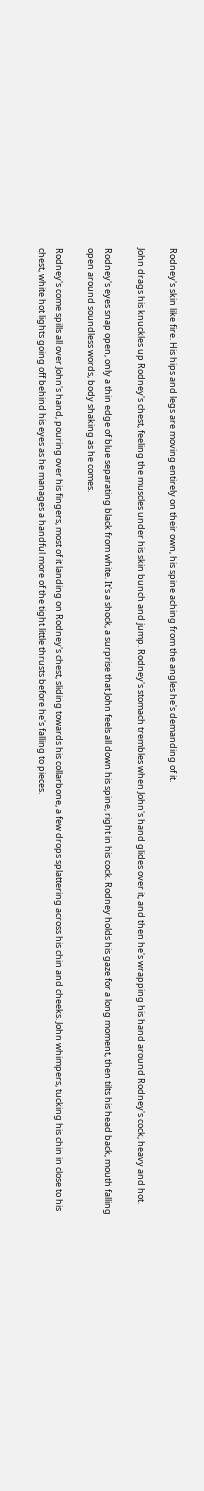Rodney's skin like fire. His hips and legs are moving entirely on their own, his spine aching from the angles he's demanding of it.

John drags his knuckles up Rodney's chest, feeling the muscles under his skin bunch and jump. Rodney's stomach trembles when John's hand glides over it, and then he's wrapping his hand around Rodney's cock, heavy and hot.

Rodney's eyes snap open, only a thin edge of blue separating black from white. It's a shock, a surprise that John feels all down his spine, right in his cock. Rodney holds his gaze for a long moment, then tilts his head back, mouth falling open around soundless words, body shaking as he comes.

Rodney's come spills all over John's hand, pouring over his fingers, most of it landing on Rodney's chest, sliding towards his collarbone, a few drops splattering across his chin and cheeks. John whimpers, tucking his chin in close to his chest, white hot lights going off behind his eyes as he manages a handful more of the tight little thrusts before he's falling to pieces.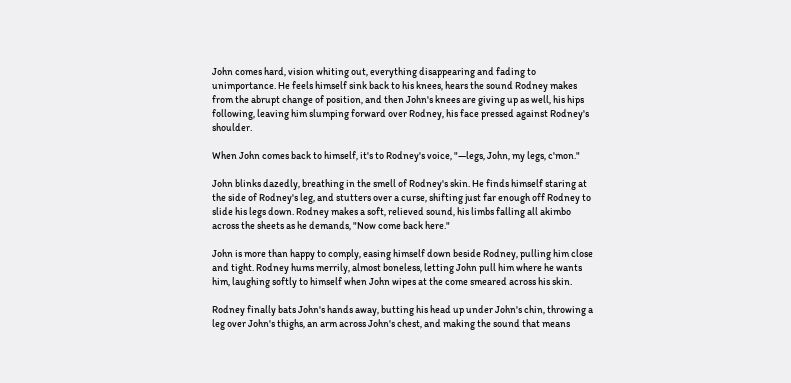John comes hard, vision whiting out, everything disappearing and fading to unimportance. He feels himself sink back to his knees, hears the sound Rodney makes from the abrupt change of position, and then John's knees are giving up as well, his hips following, leaving him slumping forward over Rodney, his face pressed against Rodney's shoulder.

When John comes back to himself, it's to Rodney's voice, "—legs, John, my legs, c'mon."

John blinks dazedly, breathing in the smell of Rodney's skin. He finds himself staring at the side of Rodney's leg, and stutters over a curse, shifting just far enough off Rodney to slide his legs down. Rodney makes a soft, relieved sound, his limbs falling all akimbo across the sheets as he demands, "Now come back here."

John is more than happy to comply, easing himself down beside Rodney, pulling him close and tight. Rodney hums merrily, almost boneless, letting John pull him where he wants him, laughing softly to himself when John wipes at the come smeared across his skin.

Rodney finally bats John's hands away, butting his head up under John's chin, throwing a leg over John's thighs, an arm across John's chest, and making the sound that means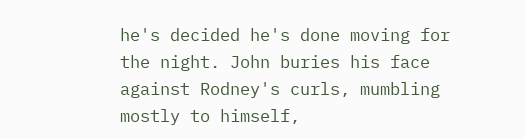he's decided he's done moving for the night. John buries his face against Rodney's curls, mumbling mostly to himself,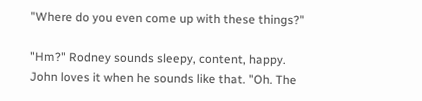"Where do you even come up with these things?"

"Hm?" Rodney sounds sleepy, content, happy. John loves it when he sounds like that. "Oh. The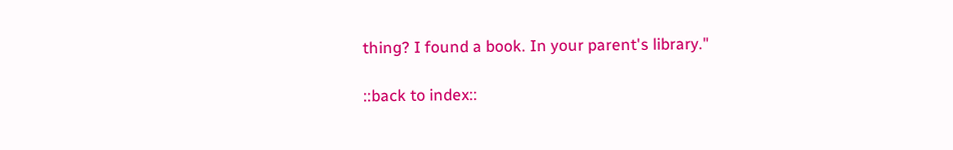thing? I found a book. In your parent's library."

::back to index::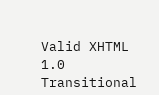Valid XHTML 1.0 Transitional